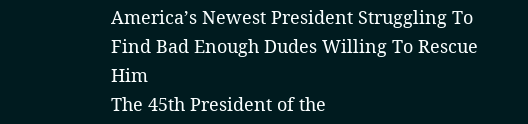America’s Newest President Struggling To Find Bad Enough Dudes Willing To Rescue Him
The 45th President of the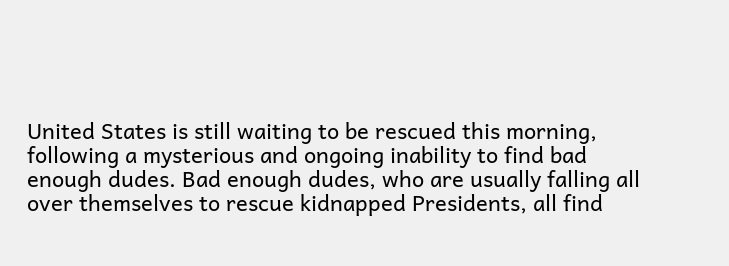United States is still waiting to be rescued this morning, following a mysterious and ongoing inability to find bad enough dudes. Bad enough dudes, who are usually falling all over themselves to rescue kidnapped Presidents, all find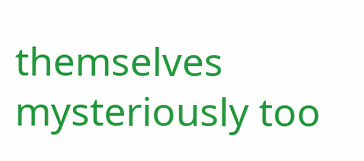themselves mysteriously too